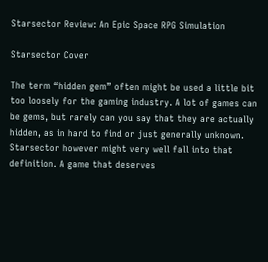Starsector Review: An Epic Space RPG Simulation

Starsector Cover

The term “hidden gem” often might be used a little bit too loosely for the gaming industry. A lot of games can be gems, but rarely can you say that they are actually hidden, as in hard to find or just generally unknown. Starsector however might very well fall into that definition. A game that deserves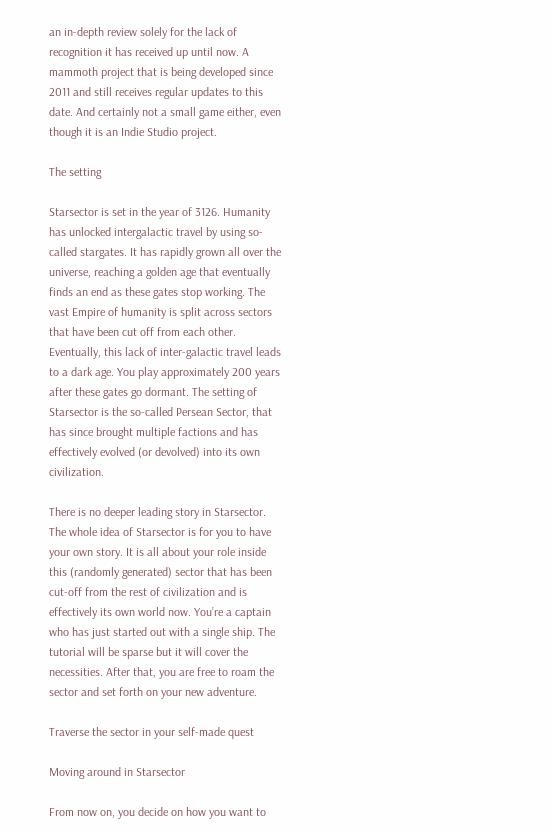an in-depth review solely for the lack of recognition it has received up until now. A mammoth project that is being developed since 2011 and still receives regular updates to this date. And certainly not a small game either, even though it is an Indie Studio project.

The setting

Starsector is set in the year of 3126. Humanity has unlocked intergalactic travel by using so-called stargates. It has rapidly grown all over the universe, reaching a golden age that eventually finds an end as these gates stop working. The vast Empire of humanity is split across sectors that have been cut off from each other. Eventually, this lack of inter-galactic travel leads to a dark age. You play approximately 200 years after these gates go dormant. The setting of Starsector is the so-called Persean Sector, that has since brought multiple factions and has effectively evolved (or devolved) into its own civilization.

There is no deeper leading story in Starsector. The whole idea of Starsector is for you to have your own story. It is all about your role inside this (randomly generated) sector that has been cut-off from the rest of civilization and is effectively its own world now. You’re a captain who has just started out with a single ship. The tutorial will be sparse but it will cover the necessities. After that, you are free to roam the sector and set forth on your new adventure.

Traverse the sector in your self-made quest

Moving around in Starsector

From now on, you decide on how you want to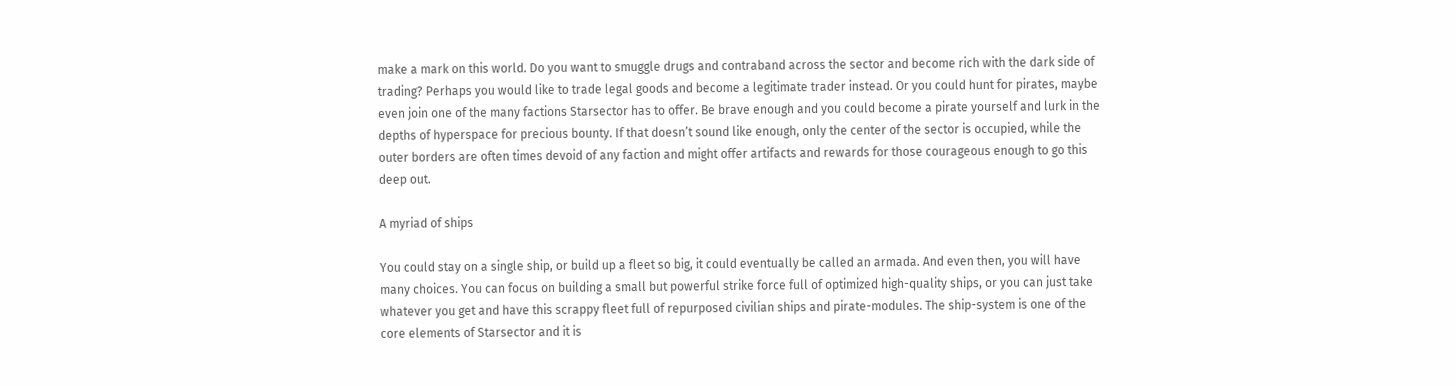make a mark on this world. Do you want to smuggle drugs and contraband across the sector and become rich with the dark side of trading? Perhaps you would like to trade legal goods and become a legitimate trader instead. Or you could hunt for pirates, maybe even join one of the many factions Starsector has to offer. Be brave enough and you could become a pirate yourself and lurk in the depths of hyperspace for precious bounty. If that doesn’t sound like enough, only the center of the sector is occupied, while the outer borders are often times devoid of any faction and might offer artifacts and rewards for those courageous enough to go this deep out.

A myriad of ships

You could stay on a single ship, or build up a fleet so big, it could eventually be called an armada. And even then, you will have many choices. You can focus on building a small but powerful strike force full of optimized high-quality ships, or you can just take whatever you get and have this scrappy fleet full of repurposed civilian ships and pirate-modules. The ship-system is one of the core elements of Starsector and it is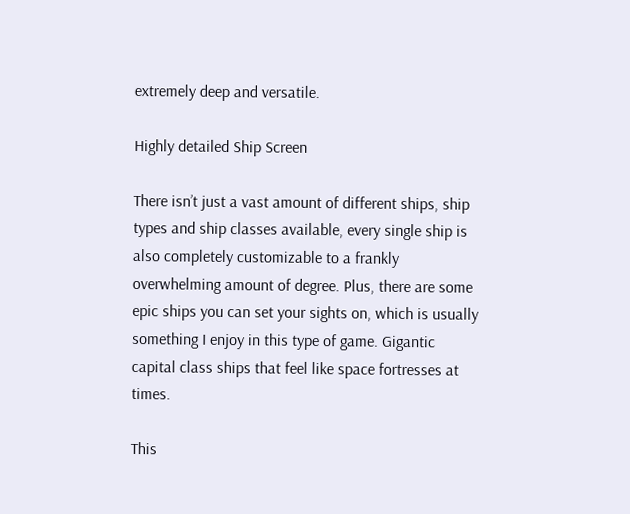extremely deep and versatile.

Highly detailed Ship Screen

There isn’t just a vast amount of different ships, ship types and ship classes available, every single ship is also completely customizable to a frankly overwhelming amount of degree. Plus, there are some epic ships you can set your sights on, which is usually something I enjoy in this type of game. Gigantic capital class ships that feel like space fortresses at times.

This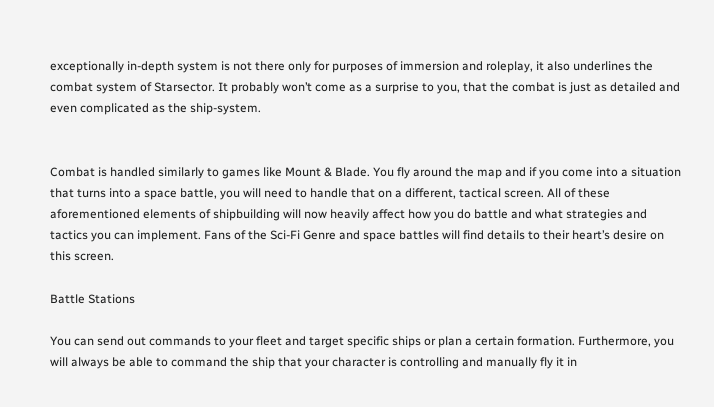exceptionally in-depth system is not there only for purposes of immersion and roleplay, it also underlines the combat system of Starsector. It probably won’t come as a surprise to you, that the combat is just as detailed and even complicated as the ship-system.


Combat is handled similarly to games like Mount & Blade. You fly around the map and if you come into a situation that turns into a space battle, you will need to handle that on a different, tactical screen. All of these aforementioned elements of shipbuilding will now heavily affect how you do battle and what strategies and tactics you can implement. Fans of the Sci-Fi Genre and space battles will find details to their heart’s desire on this screen.

Battle Stations

You can send out commands to your fleet and target specific ships or plan a certain formation. Furthermore, you will always be able to command the ship that your character is controlling and manually fly it in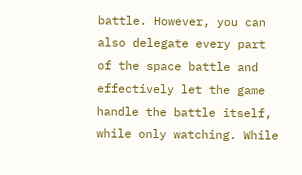battle. However, you can also delegate every part of the space battle and effectively let the game handle the battle itself, while only watching. While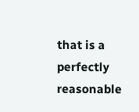that is a perfectly reasonable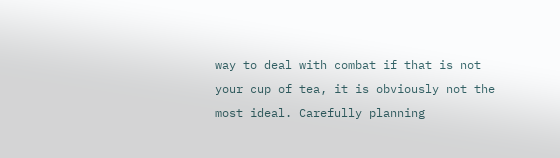way to deal with combat if that is not your cup of tea, it is obviously not the most ideal. Carefully planning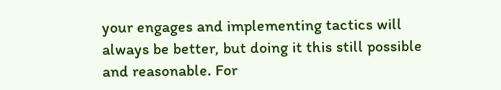your engages and implementing tactics will always be better, but doing it this still possible and reasonable. For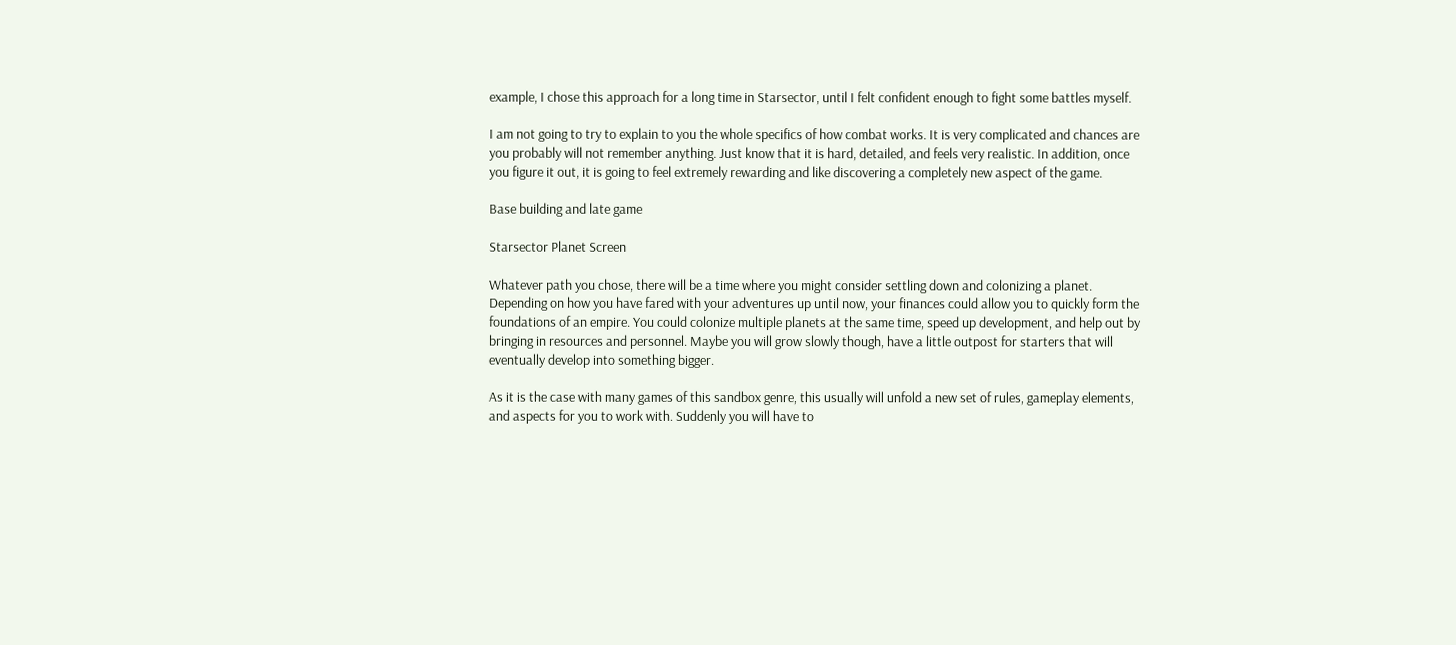example, I chose this approach for a long time in Starsector, until I felt confident enough to fight some battles myself.

I am not going to try to explain to you the whole specifics of how combat works. It is very complicated and chances are you probably will not remember anything. Just know that it is hard, detailed, and feels very realistic. In addition, once you figure it out, it is going to feel extremely rewarding and like discovering a completely new aspect of the game.

Base building and late game

Starsector Planet Screen

Whatever path you chose, there will be a time where you might consider settling down and colonizing a planet. Depending on how you have fared with your adventures up until now, your finances could allow you to quickly form the foundations of an empire. You could colonize multiple planets at the same time, speed up development, and help out by bringing in resources and personnel. Maybe you will grow slowly though, have a little outpost for starters that will eventually develop into something bigger.

As it is the case with many games of this sandbox genre, this usually will unfold a new set of rules, gameplay elements, and aspects for you to work with. Suddenly you will have to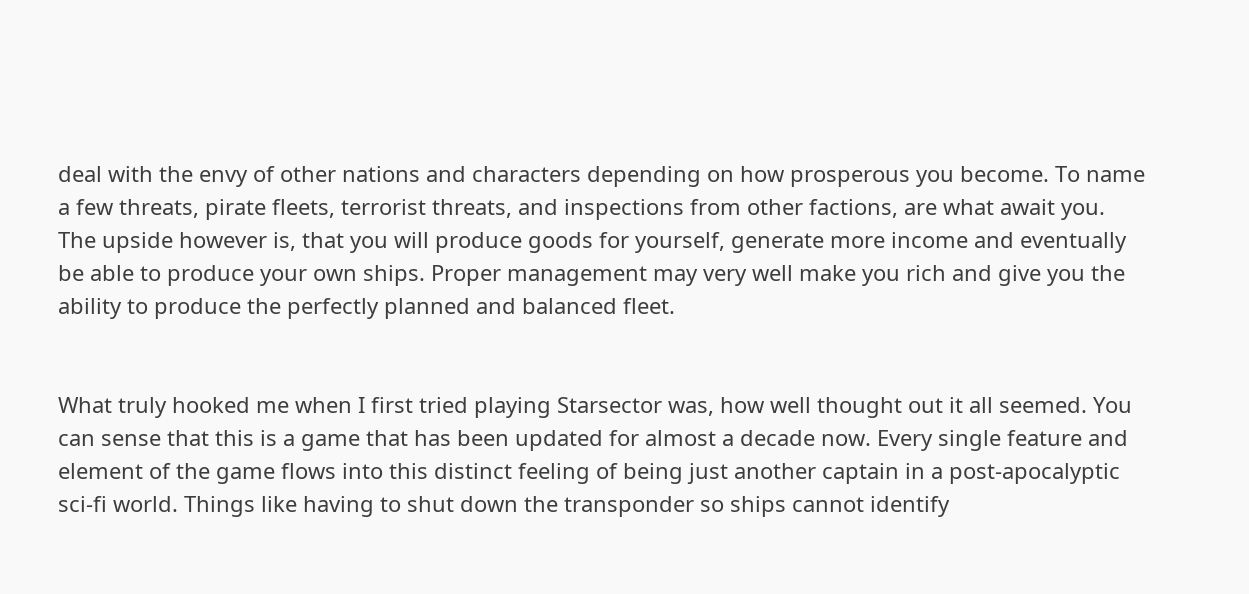deal with the envy of other nations and characters depending on how prosperous you become. To name a few threats, pirate fleets, terrorist threats, and inspections from other factions, are what await you. The upside however is, that you will produce goods for yourself, generate more income and eventually be able to produce your own ships. Proper management may very well make you rich and give you the ability to produce the perfectly planned and balanced fleet.


What truly hooked me when I first tried playing Starsector was, how well thought out it all seemed. You can sense that this is a game that has been updated for almost a decade now. Every single feature and element of the game flows into this distinct feeling of being just another captain in a post-apocalyptic sci-fi world. Things like having to shut down the transponder so ships cannot identify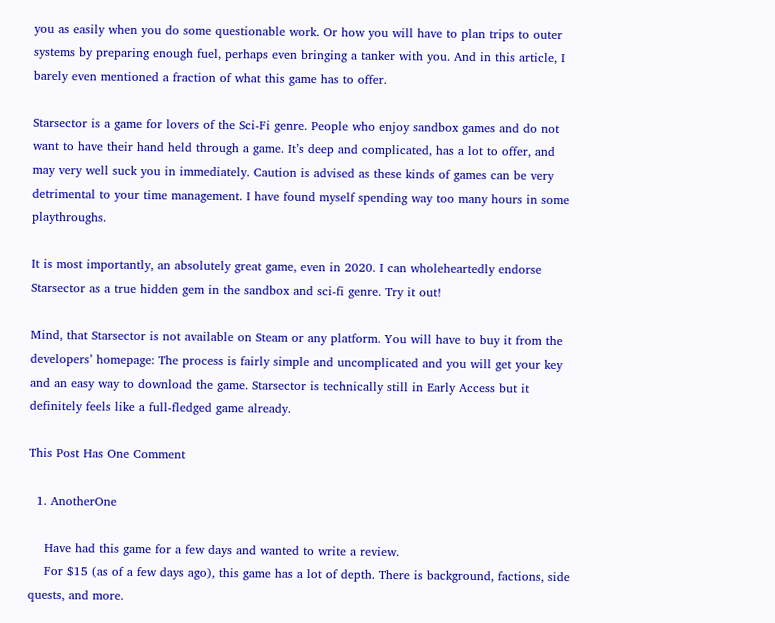you as easily when you do some questionable work. Or how you will have to plan trips to outer systems by preparing enough fuel, perhaps even bringing a tanker with you. And in this article, I barely even mentioned a fraction of what this game has to offer.

Starsector is a game for lovers of the Sci-Fi genre. People who enjoy sandbox games and do not want to have their hand held through a game. It’s deep and complicated, has a lot to offer, and may very well suck you in immediately. Caution is advised as these kinds of games can be very detrimental to your time management. I have found myself spending way too many hours in some playthroughs.

It is most importantly, an absolutely great game, even in 2020. I can wholeheartedly endorse Starsector as a true hidden gem in the sandbox and sci-fi genre. Try it out!

Mind, that Starsector is not available on Steam or any platform. You will have to buy it from the developers’ homepage: The process is fairly simple and uncomplicated and you will get your key and an easy way to download the game. Starsector is technically still in Early Access but it definitely feels like a full-fledged game already.

This Post Has One Comment

  1. AnotherOne

    Have had this game for a few days and wanted to write a review.
    For $15 (as of a few days ago), this game has a lot of depth. There is background, factions, side quests, and more.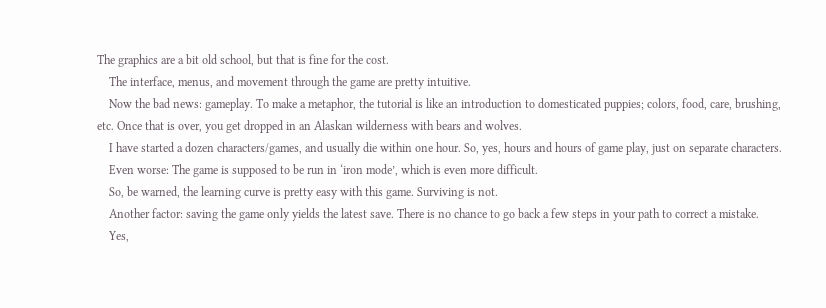The graphics are a bit old school, but that is fine for the cost.
    The interface, menus, and movement through the game are pretty intuitive.
    Now the bad news: gameplay. To make a metaphor, the tutorial is like an introduction to domesticated puppies; colors, food, care, brushing, etc. Once that is over, you get dropped in an Alaskan wilderness with bears and wolves.
    I have started a dozen characters/games, and usually die within one hour. So, yes, hours and hours of game play, just on separate characters.
    Even worse: The game is supposed to be run in ‘iron mode’, which is even more difficult.
    So, be warned, the learning curve is pretty easy with this game. Surviving is not.
    Another factor: saving the game only yields the latest save. There is no chance to go back a few steps in your path to correct a mistake.
    Yes,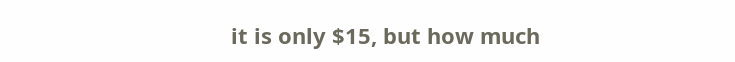it is only $15, but how much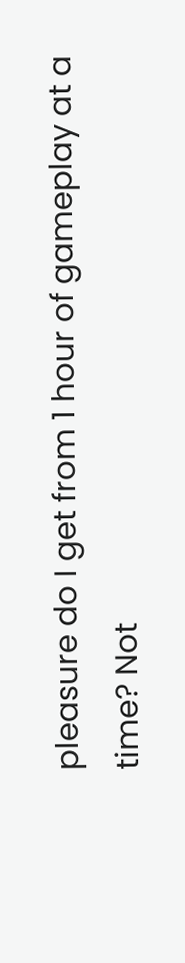pleasure do I get from 1 hour of gameplay at a time? Not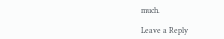much.

Leave a Reply